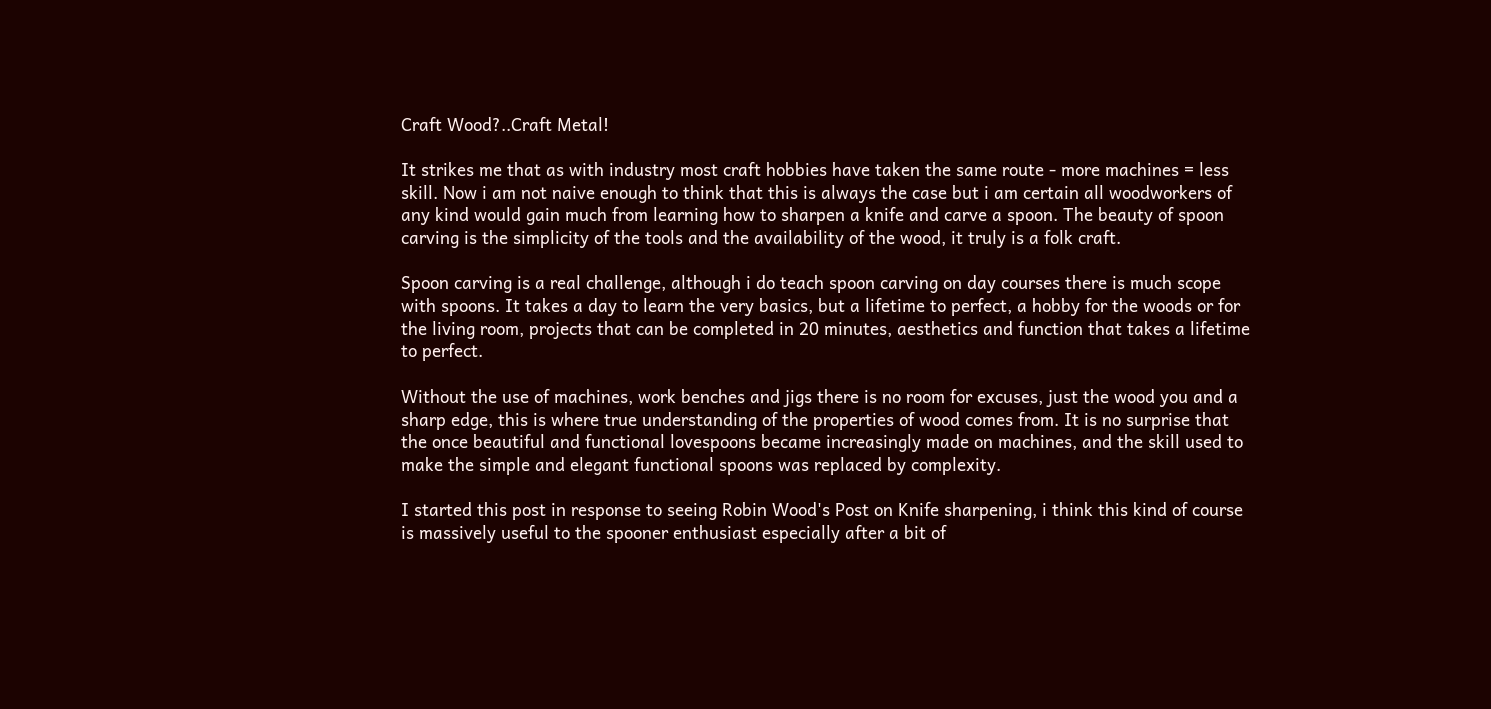Craft Wood?..Craft Metal!

It strikes me that as with industry most craft hobbies have taken the same route - more machines = less skill. Now i am not naive enough to think that this is always the case but i am certain all woodworkers of any kind would gain much from learning how to sharpen a knife and carve a spoon. The beauty of spoon carving is the simplicity of the tools and the availability of the wood, it truly is a folk craft.

Spoon carving is a real challenge, although i do teach spoon carving on day courses there is much scope with spoons. It takes a day to learn the very basics, but a lifetime to perfect, a hobby for the woods or for the living room, projects that can be completed in 20 minutes, aesthetics and function that takes a lifetime to perfect.

Without the use of machines, work benches and jigs there is no room for excuses, just the wood you and a sharp edge, this is where true understanding of the properties of wood comes from. It is no surprise that the once beautiful and functional lovespoons became increasingly made on machines, and the skill used to make the simple and elegant functional spoons was replaced by complexity.

I started this post in response to seeing Robin Wood's Post on Knife sharpening, i think this kind of course is massively useful to the spooner enthusiast especially after a bit of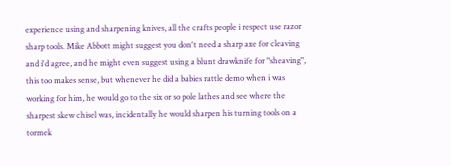experience using and sharpening knives, all the crafts people i respect use razor sharp tools. Mike Abbott might suggest you don't need a sharp axe for cleaving and i'd agree, and he might even suggest using a blunt drawknife for "sheaving", this too makes sense, but whenever he did a babies rattle demo when i was working for him, he would go to the six or so pole lathes and see where the sharpest skew chisel was, incidentally he would sharpen his turning tools on a tormek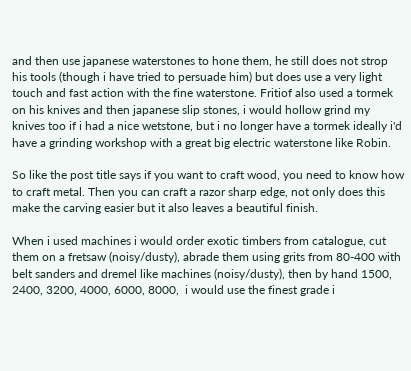and then use japanese waterstones to hone them, he still does not strop his tools (though i have tried to persuade him) but does use a very light touch and fast action with the fine waterstone. Fritiof also used a tormek on his knives and then japanese slip stones, i would hollow grind my knives too if i had a nice wetstone, but i no longer have a tormek ideally i'd have a grinding workshop with a great big electric waterstone like Robin.

So like the post title says if you want to craft wood, you need to know how to craft metal. Then you can craft a razor sharp edge, not only does this make the carving easier but it also leaves a beautiful finish.

When i used machines i would order exotic timbers from catalogue, cut them on a fretsaw (noisy/dusty), abrade them using grits from 80-400 with belt sanders and dremel like machines (noisy/dusty), then by hand 1500, 2400, 3200, 4000, 6000, 8000,  i would use the finest grade i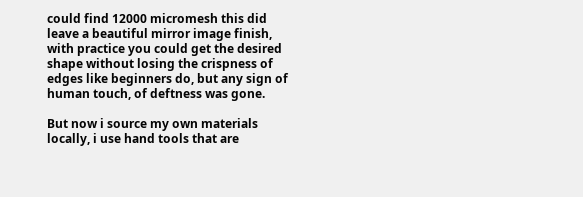could find 12000 micromesh this did leave a beautiful mirror image finish, with practice you could get the desired shape without losing the crispness of edges like beginners do, but any sign of human touch, of deftness was gone.

But now i source my own materials locally, i use hand tools that are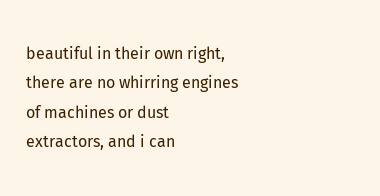beautiful in their own right, there are no whirring engines of machines or dust extractors, and i can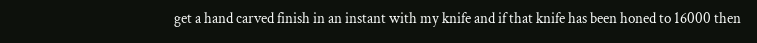get a hand carved finish in an instant with my knife and if that knife has been honed to 16000 then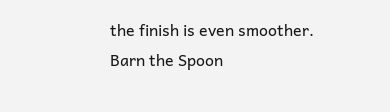the finish is even smoother.
Barn the Spoon